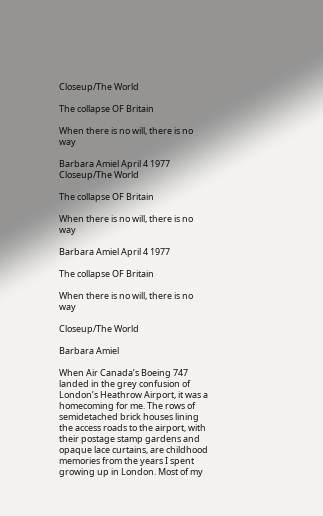Closeup/The World

The collapse OF Britain

When there is no will, there is no way

Barbara Amiel April 4 1977
Closeup/The World

The collapse OF Britain

When there is no will, there is no way

Barbara Amiel April 4 1977

The collapse OF Britain

When there is no will, there is no way

Closeup/The World

Barbara Amiel

When Air Canada’s Boeing 747 landed in the grey confusion of London’s Heathrow Airport, it was a homecoming for me. The rows of semidetached brick houses lining the access roads to the airport, with their postage stamp gardens and opaque lace curtains, are childhood memories from the years I spent growing up in London. Most of my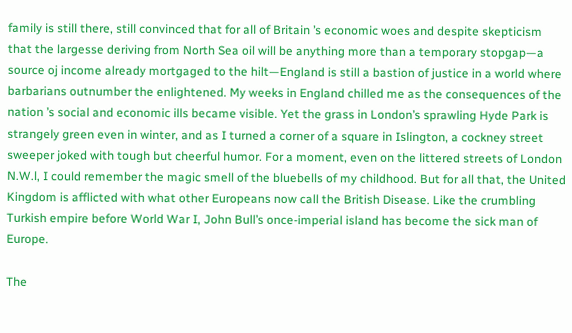family is still there, still convinced that for all of Britain ’s economic woes and despite skepticism that the largesse deriving from North Sea oil will be anything more than a temporary stopgap—a source oj income already mortgaged to the hilt—England is still a bastion of justice in a world where barbarians outnumber the enlightened. My weeks in England chilled me as the consequences of the nation ’s social and economic ills became visible. Yet the grass in London’s sprawling Hyde Park is strangely green even in winter, and as I turned a corner of a square in Islington, a cockney street sweeper joked with tough but cheerful humor. For a moment, even on the littered streets of London N.W.l, I could remember the magic smell of the bluebells of my childhood. But for all that, the United Kingdom is afflicted with what other Europeans now call the British Disease. Like the crumbling Turkish empire before World War I, John Bull’s once-imperial island has become the sick man of Europe.

The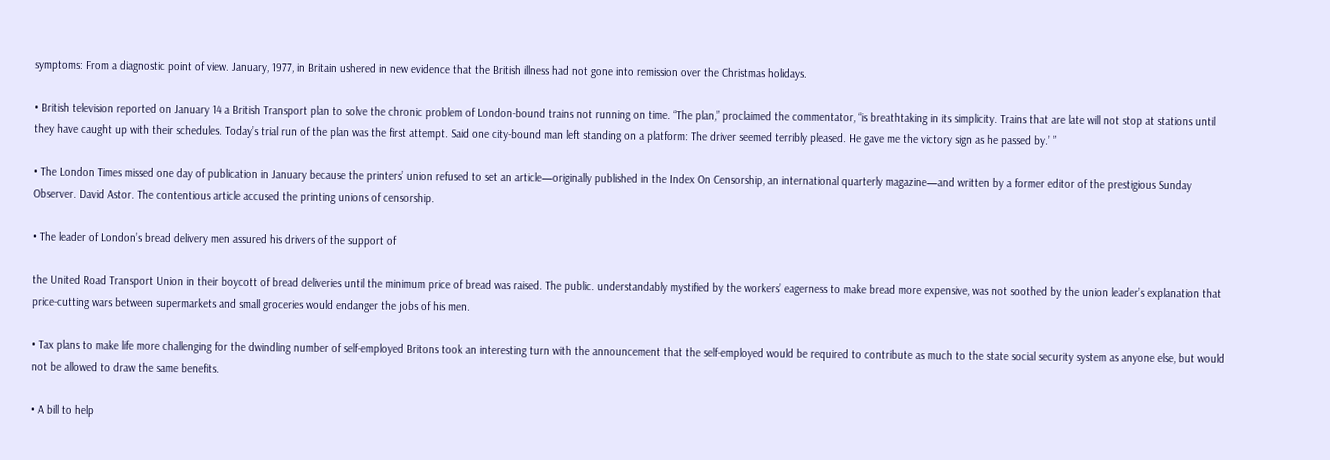symptoms: From a diagnostic point of view. January, 1977, in Britain ushered in new evidence that the British illness had not gone into remission over the Christmas holidays.

• British television reported on January 14 a British Transport plan to solve the chronic problem of London-bound trains not running on time. “The plan,” proclaimed the commentator, “is breathtaking in its simplicity. Trains that are late will not stop at stations until they have caught up with their schedules. Today’s trial run of the plan was the first attempt. Said one city-bound man left standing on a platform: The driver seemed terribly pleased. He gave me the victory sign as he passed by.’ ”

• The London Times missed one day of publication in January because the printers’ union refused to set an article—originally published in the Index On Censorship, an international quarterly magazine—and written by a former editor of the prestigious Sunday Observer. David Astor. The contentious article accused the printing unions of censorship.

• The leader of London’s bread delivery men assured his drivers of the support of

the United Road Transport Union in their boycott of bread deliveries until the minimum price of bread was raised. The public. understandably mystified by the workers’ eagerness to make bread more expensive, was not soothed by the union leader’s explanation that price-cutting wars between supermarkets and small groceries would endanger the jobs of his men.

• Tax plans to make life more challenging for the dwindling number of self-employed Britons took an interesting turn with the announcement that the self-employed would be required to contribute as much to the state social security system as anyone else, but would not be allowed to draw the same benefits.

• A bill to help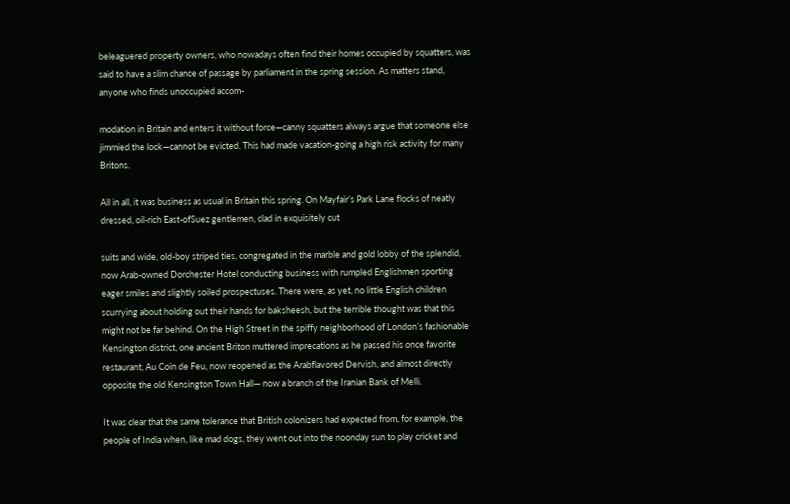beleaguered property owners, who nowadays often find their homes occupied by squatters, was said to have a slim chance of passage by parliament in the spring session. As matters stand, anyone who finds unoccupied accom-

modation in Britain and enters it without force—canny squatters always argue that someone else jimmied the lock—cannot be evicted. This had made vacation-going a high risk activity for many Britons.

All in all, it was business as usual in Britain this spring. On Mayfair’s Park Lane flocks of neatly dressed, oil-rich East-ofSuez gentlemen, clad in exquisitely cut

suits and wide, old-boy striped ties, congregated in the marble and gold lobby of the splendid, now Arab-owned Dorchester Hotel conducting business with rumpled Englishmen sporting eager smiles and slightly soiled prospectuses. There were, as yet, no little English children scurrying about holding out their hands for baksheesh, but the terrible thought was that this might not be far behind. On the High Street in the spiffy neighborhood of London’s fashionable Kensington district, one ancient Briton muttered imprecations as he passed his once favorite restaurant, Au Coin de Feu, now reopened as the Arabflavored Dervish, and almost directly opposite the old Kensington Town Hall— now a branch of the Iranian Bank of Melli.

It was clear that the same tolerance that British colonizers had expected from, for example, the people of India when, like mad dogs, they went out into the noonday sun to play cricket and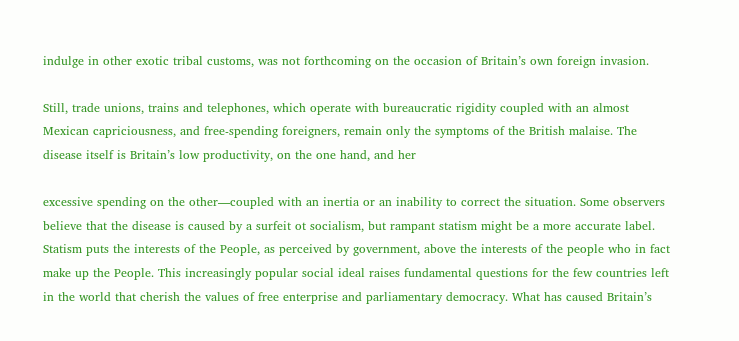indulge in other exotic tribal customs, was not forthcoming on the occasion of Britain’s own foreign invasion.

Still, trade unions, trains and telephones, which operate with bureaucratic rigidity coupled with an almost Mexican capriciousness, and free-spending foreigners, remain only the symptoms of the British malaise. The disease itself is Britain’s low productivity, on the one hand, and her

excessive spending on the other—coupled with an inertia or an inability to correct the situation. Some observers believe that the disease is caused by a surfeit ot socialism, but rampant statism might be a more accurate label. Statism puts the interests of the People, as perceived by government, above the interests of the people who in fact make up the People. This increasingly popular social ideal raises fundamental questions for the few countries left in the world that cherish the values of free enterprise and parliamentary democracy. What has caused Britain’s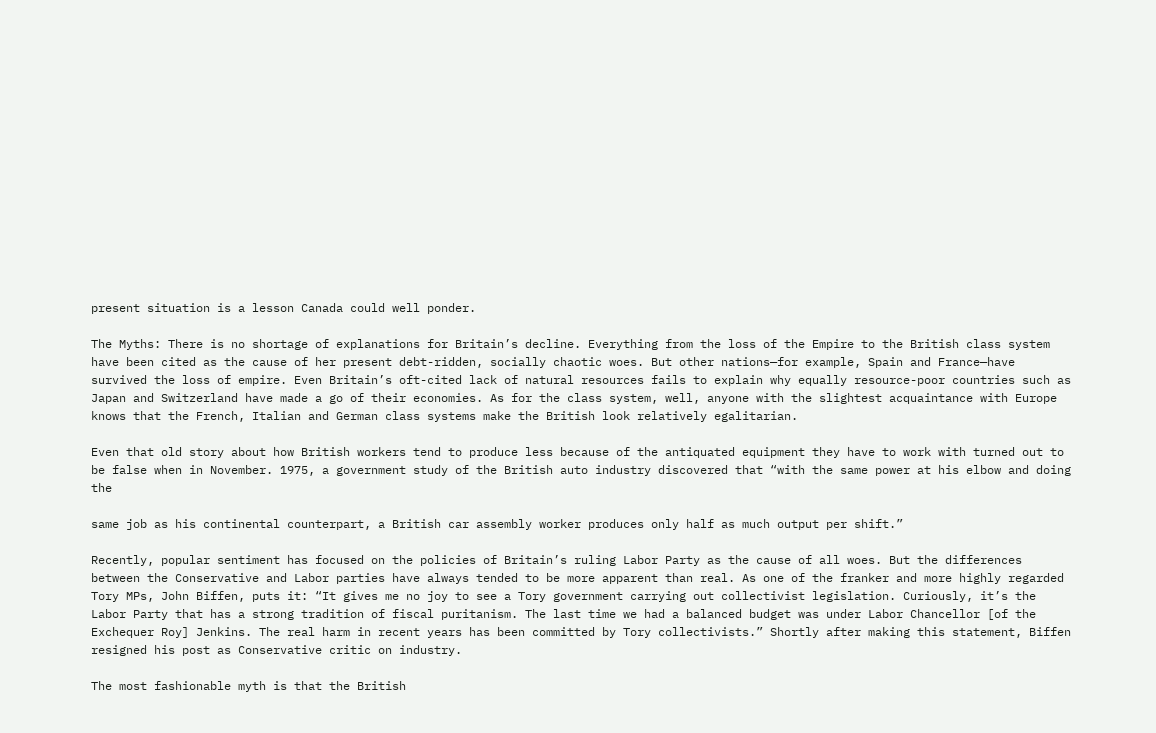present situation is a lesson Canada could well ponder.

The Myths: There is no shortage of explanations for Britain’s decline. Everything from the loss of the Empire to the British class system have been cited as the cause of her present debt-ridden, socially chaotic woes. But other nations—for example, Spain and France—have survived the loss of empire. Even Britain’s oft-cited lack of natural resources fails to explain why equally resource-poor countries such as Japan and Switzerland have made a go of their economies. As for the class system, well, anyone with the slightest acquaintance with Europe knows that the French, Italian and German class systems make the British look relatively egalitarian.

Even that old story about how British workers tend to produce less because of the antiquated equipment they have to work with turned out to be false when in November. 1975, a government study of the British auto industry discovered that “with the same power at his elbow and doing the

same job as his continental counterpart, a British car assembly worker produces only half as much output per shift.”

Recently, popular sentiment has focused on the policies of Britain’s ruling Labor Party as the cause of all woes. But the differences between the Conservative and Labor parties have always tended to be more apparent than real. As one of the franker and more highly regarded Tory MPs, John Biffen, puts it: “It gives me no joy to see a Tory government carrying out collectivist legislation. Curiously, it’s the Labor Party that has a strong tradition of fiscal puritanism. The last time we had a balanced budget was under Labor Chancellor [of the Exchequer Roy] Jenkins. The real harm in recent years has been committed by Tory collectivists.” Shortly after making this statement, Biffen resigned his post as Conservative critic on industry.

The most fashionable myth is that the British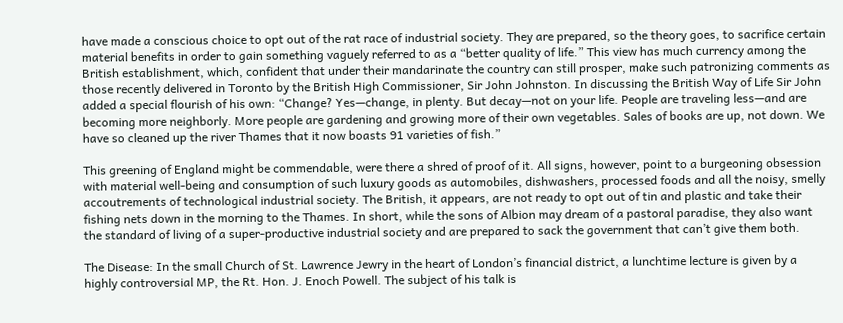have made a conscious choice to opt out of the rat race of industrial society. They are prepared, so the theory goes, to sacrifice certain material benefits in order to gain something vaguely referred to as a “better quality of life.” This view has much currency among the British establishment, which, confident that under their mandarinate the country can still prosper, make such patronizing comments as those recently delivered in Toronto by the British High Commissioner, Sir John Johnston. In discussing the British Way of Life Sir John added a special flourish of his own: “Change? Yes—change, in plenty. But decay—not on your life. People are traveling less—and are becoming more neighborly. More people are gardening and growing more of their own vegetables. Sales of books are up, not down. We have so cleaned up the river Thames that it now boasts 91 varieties of fish.”

This greening of England might be commendable, were there a shred of proof of it. All signs, however, point to a burgeoning obsession with material well-being and consumption of such luxury goods as automobiles, dishwashers, processed foods and all the noisy, smelly accoutrements of technological industrial society. The British, it appears, are not ready to opt out of tin and plastic and take their fishing nets down in the morning to the Thames. In short, while the sons of Albion may dream of a pastoral paradise, they also want the standard of living of a super-productive industrial society and are prepared to sack the government that can’t give them both.

The Disease: In the small Church of St. Lawrence Jewry in the heart of London’s financial district, a lunchtime lecture is given by a highly controversial MP, the Rt. Hon. J. Enoch Powell. The subject of his talk is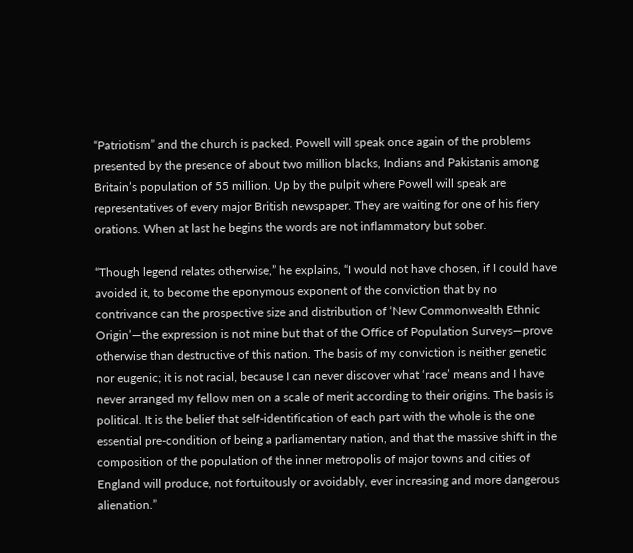“Patriotism” and the church is packed. Powell will speak once again of the problems presented by the presence of about two million blacks, Indians and Pakistanis among Britain’s population of 55 million. Up by the pulpit where Powell will speak are representatives of every major British newspaper. They are waiting for one of his fiery orations. When at last he begins the words are not inflammatory but sober.

“Though legend relates otherwise,” he explains, “I would not have chosen, if I could have avoided it, to become the eponymous exponent of the conviction that by no contrivance can the prospective size and distribution of ‘New Commonwealth Ethnic Origin’—the expression is not mine but that of the Office of Population Surveys—prove otherwise than destructive of this nation. The basis of my conviction is neither genetic nor eugenic; it is not racial, because I can never discover what ‘race’ means and I have never arranged my fellow men on a scale of merit according to their origins. The basis is political. It is the belief that self-identification of each part with the whole is the one essential pre-condition of being a parliamentary nation, and that the massive shift in the composition of the population of the inner metropolis of major towns and cities of England will produce, not fortuitously or avoidably, ever increasing and more dangerous alienation.”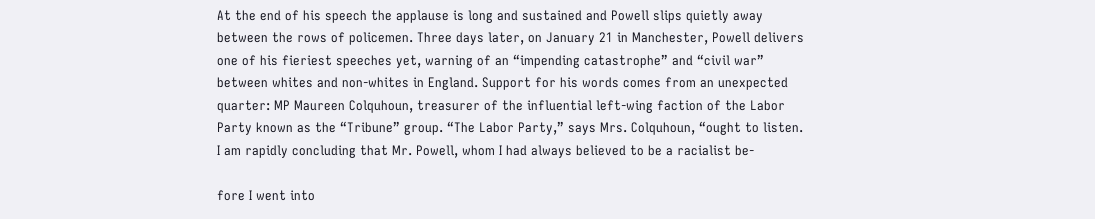At the end of his speech the applause is long and sustained and Powell slips quietly away between the rows of policemen. Three days later, on January 21 in Manchester, Powell delivers one of his fieriest speeches yet, warning of an “impending catastrophe” and “civil war” between whites and non-whites in England. Support for his words comes from an unexpected quarter: MP Maureen Colquhoun, treasurer of the influential left-wing faction of the Labor Party known as the “Tribune” group. “The Labor Party,” says Mrs. Colquhoun, “ought to listen. I am rapidly concluding that Mr. Powell, whom I had always believed to be a racialist be-

fore I went into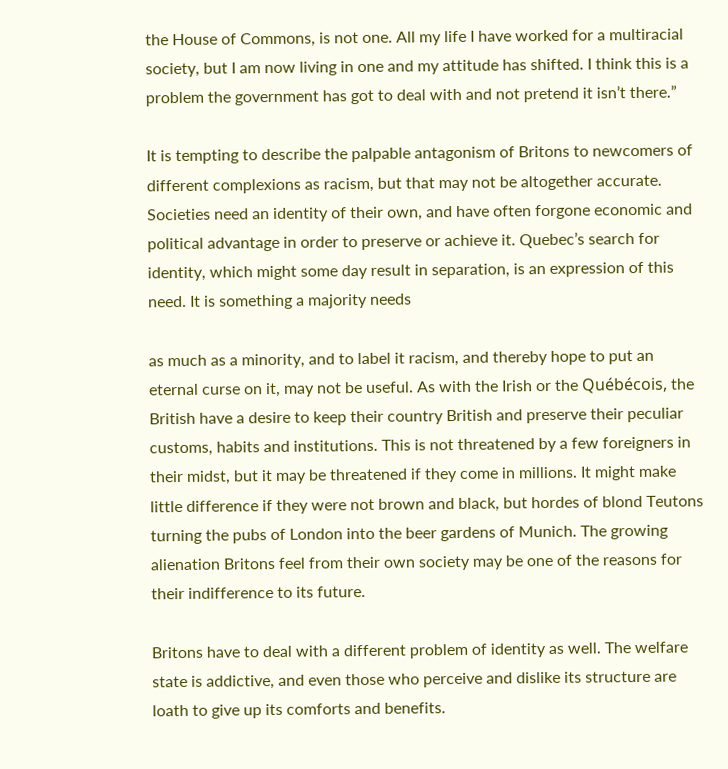the House of Commons, is not one. All my life I have worked for a multiracial society, but I am now living in one and my attitude has shifted. I think this is a problem the government has got to deal with and not pretend it isn’t there.”

It is tempting to describe the palpable antagonism of Britons to newcomers of different complexions as racism, but that may not be altogether accurate. Societies need an identity of their own, and have often forgone economic and political advantage in order to preserve or achieve it. Quebec’s search for identity, which might some day result in separation, is an expression of this need. It is something a majority needs

as much as a minority, and to label it racism, and thereby hope to put an eternal curse on it, may not be useful. As with the Irish or the Québécois, the British have a desire to keep their country British and preserve their peculiar customs, habits and institutions. This is not threatened by a few foreigners in their midst, but it may be threatened if they come in millions. It might make little difference if they were not brown and black, but hordes of blond Teutons turning the pubs of London into the beer gardens of Munich. The growing alienation Britons feel from their own society may be one of the reasons for their indifference to its future.

Britons have to deal with a different problem of identity as well. The welfare state is addictive, and even those who perceive and dislike its structure are loath to give up its comforts and benefits.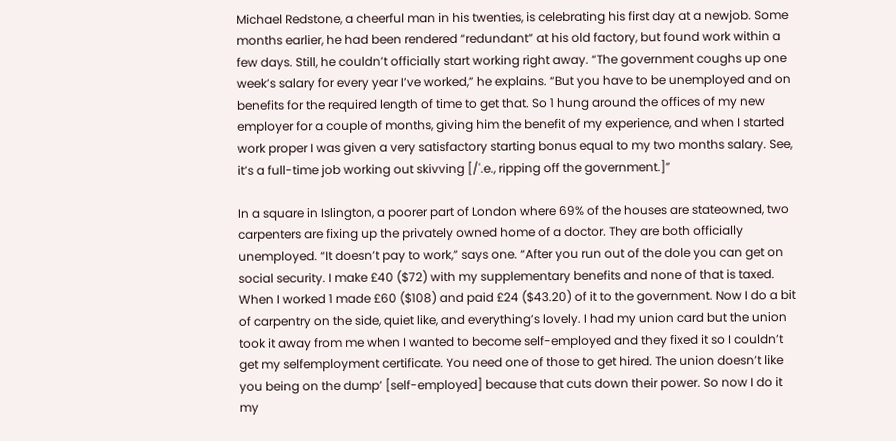Michael Redstone, a cheerful man in his twenties, is celebrating his first day at a newjob. Some months earlier, he had been rendered “redundant” at his old factory, but found work within a few days. Still, he couldn’t officially start working right away. “The government coughs up one week’s salary for every year I’ve worked,” he explains. “But you have to be unemployed and on benefits for the required length of time to get that. So 1 hung around the offices of my new employer for a couple of months, giving him the benefit of my experience, and when I started work proper I was given a very satisfactory starting bonus equal to my two months salary. See, it’s a full-time job working out skivving [/'.e., ripping off the government.]”

In a square in Islington, a poorer part of London where 69% of the houses are stateowned, two carpenters are fixing up the privately owned home of a doctor. They are both officially unemployed. “It doesn’t pay to work,” says one. “After you run out of the dole you can get on social security. I make £40 ($72) with my supplementary benefits and none of that is taxed. When I worked 1 made £60 ($108) and paid £24 ($43.20) of it to the government. Now I do a bit of carpentry on the side, quiet like, and everything’s lovely. I had my union card but the union took it away from me when I wanted to become self-employed and they fixed it so I couldn’t get my selfemployment certificate. You need one of those to get hired. The union doesn’t like you being on the dump’ [self-employed] because that cuts down their power. So now I do it my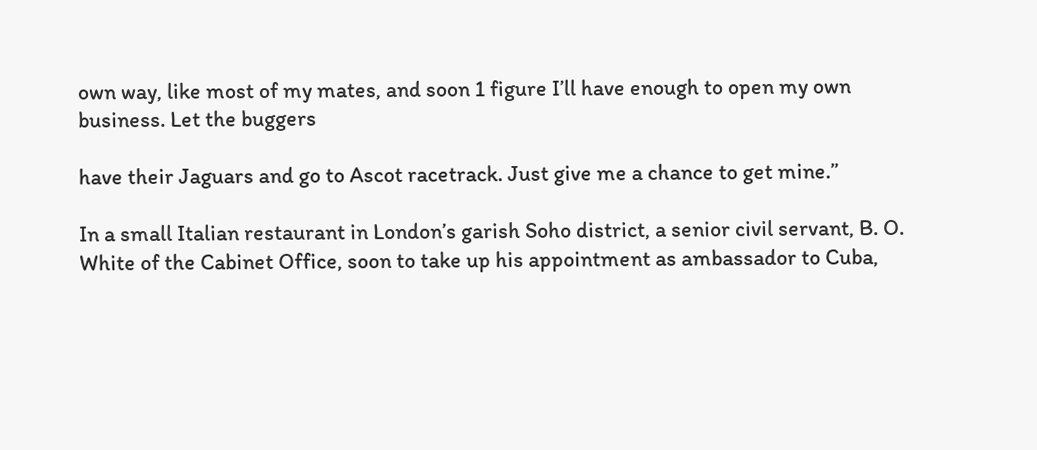own way, like most of my mates, and soon 1 figure I’ll have enough to open my own business. Let the buggers

have their Jaguars and go to Ascot racetrack. Just give me a chance to get mine.”

In a small Italian restaurant in London’s garish Soho district, a senior civil servant, B. O. White of the Cabinet Office, soon to take up his appointment as ambassador to Cuba,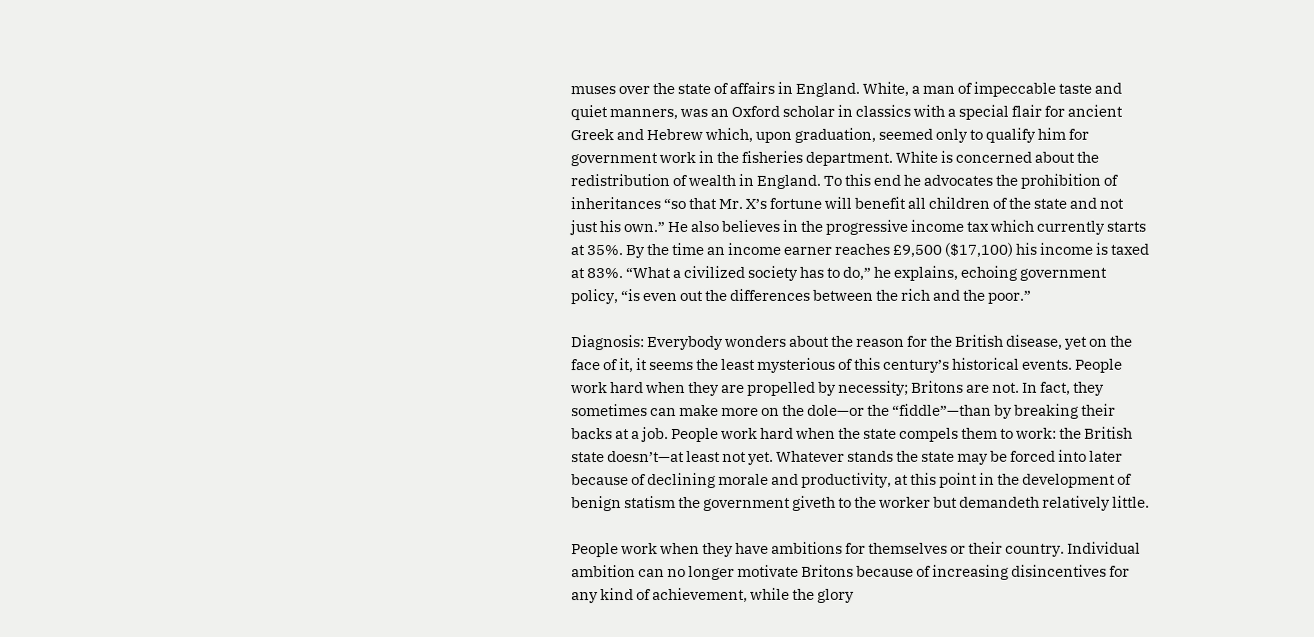muses over the state of affairs in England. White, a man of impeccable taste and quiet manners, was an Oxford scholar in classics with a special flair for ancient Greek and Hebrew which, upon graduation, seemed only to qualify him for government work in the fisheries department. White is concerned about the redistribution of wealth in England. To this end he advocates the prohibition of inheritances “so that Mr. X’s fortune will benefit all children of the state and not just his own.” He also believes in the progressive income tax which currently starts at 35%. By the time an income earner reaches £9,500 ($17,100) his income is taxed at 83%. “What a civilized society has to do,” he explains, echoing government policy, “is even out the differences between the rich and the poor.”

Diagnosis: Everybody wonders about the reason for the British disease, yet on the face of it, it seems the least mysterious of this century’s historical events. People work hard when they are propelled by necessity; Britons are not. In fact, they sometimes can make more on the dole—or the “fiddle”—than by breaking their backs at a job. People work hard when the state compels them to work: the British state doesn’t—at least not yet. Whatever stands the state may be forced into later because of declining morale and productivity, at this point in the development of benign statism the government giveth to the worker but demandeth relatively little.

People work when they have ambitions for themselves or their country. Individual ambition can no longer motivate Britons because of increasing disincentives for any kind of achievement, while the glory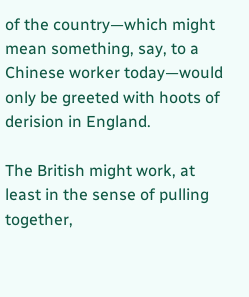of the country—which might mean something, say, to a Chinese worker today—would only be greeted with hoots of derision in England.

The British might work, at least in the sense of pulling together,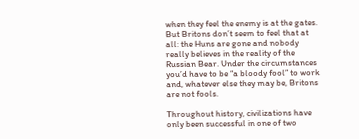when they feel the enemy is at the gates. But Britons don’t seem to feel that at all: the Huns are gone and nobody really believes in the reality of the Russian Bear. Under the circumstances you’d have to be “a bloody fool” to work and, whatever else they may be, Britons are not fools.

Throughout history, civilizations have only been successful in one of two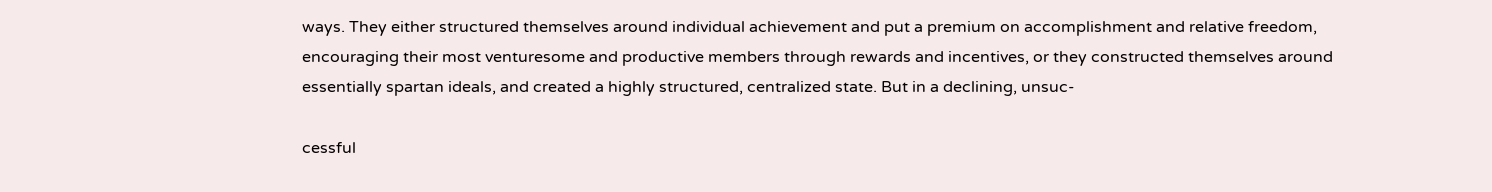ways. They either structured themselves around individual achievement and put a premium on accomplishment and relative freedom, encouraging their most venturesome and productive members through rewards and incentives, or they constructed themselves around essentially spartan ideals, and created a highly structured, centralized state. But in a declining, unsuc-

cessful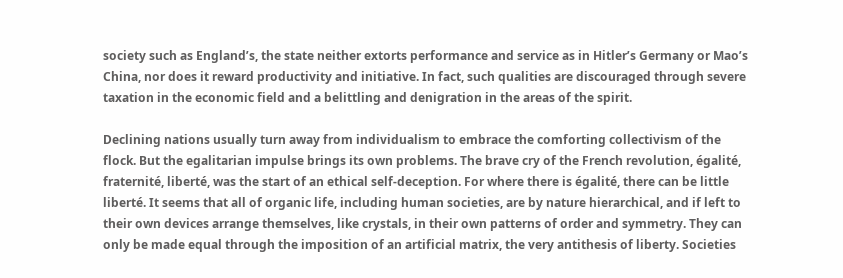society such as England’s, the state neither extorts performance and service as in Hitler’s Germany or Mao’s China, nor does it reward productivity and initiative. In fact, such qualities are discouraged through severe taxation in the economic field and a belittling and denigration in the areas of the spirit.

Declining nations usually turn away from individualism to embrace the comforting collectivism of the flock. But the egalitarian impulse brings its own problems. The brave cry of the French revolution, égalité, fraternité, liberté, was the start of an ethical self-deception. For where there is égalité, there can be little liberté. It seems that all of organic life, including human societies, are by nature hierarchical, and if left to their own devices arrange themselves, like crystals, in their own patterns of order and symmetry. They can only be made equal through the imposition of an artificial matrix, the very antithesis of liberty. Societies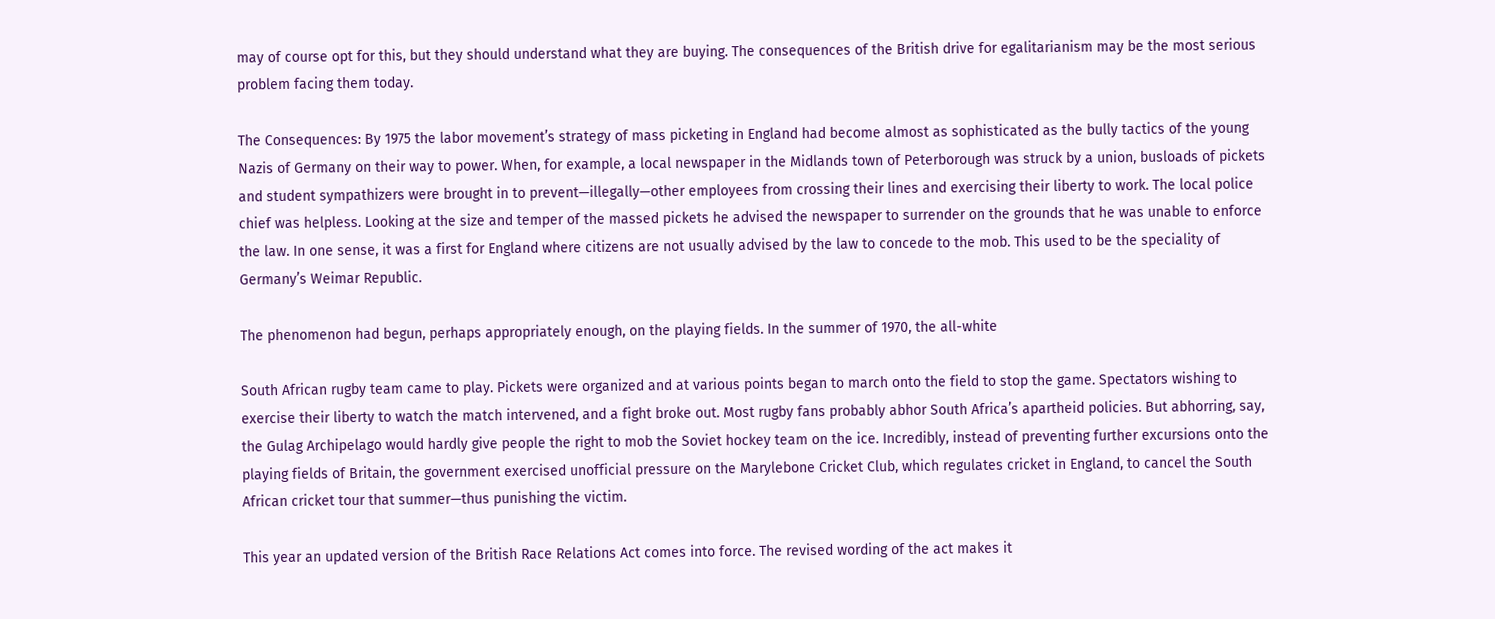may of course opt for this, but they should understand what they are buying. The consequences of the British drive for egalitarianism may be the most serious problem facing them today.

The Consequences: By 1975 the labor movement’s strategy of mass picketing in England had become almost as sophisticated as the bully tactics of the young Nazis of Germany on their way to power. When, for example, a local newspaper in the Midlands town of Peterborough was struck by a union, busloads of pickets and student sympathizers were brought in to prevent—illegally—other employees from crossing their lines and exercising their liberty to work. The local police chief was helpless. Looking at the size and temper of the massed pickets he advised the newspaper to surrender on the grounds that he was unable to enforce the law. In one sense, it was a first for England where citizens are not usually advised by the law to concede to the mob. This used to be the speciality of Germany’s Weimar Republic.

The phenomenon had begun, perhaps appropriately enough, on the playing fields. In the summer of 1970, the all-white

South African rugby team came to play. Pickets were organized and at various points began to march onto the field to stop the game. Spectators wishing to exercise their liberty to watch the match intervened, and a fight broke out. Most rugby fans probably abhor South Africa’s apartheid policies. But abhorring, say, the Gulag Archipelago would hardly give people the right to mob the Soviet hockey team on the ice. Incredibly, instead of preventing further excursions onto the playing fields of Britain, the government exercised unofficial pressure on the Marylebone Cricket Club, which regulates cricket in England, to cancel the South African cricket tour that summer—thus punishing the victim.

This year an updated version of the British Race Relations Act comes into force. The revised wording of the act makes it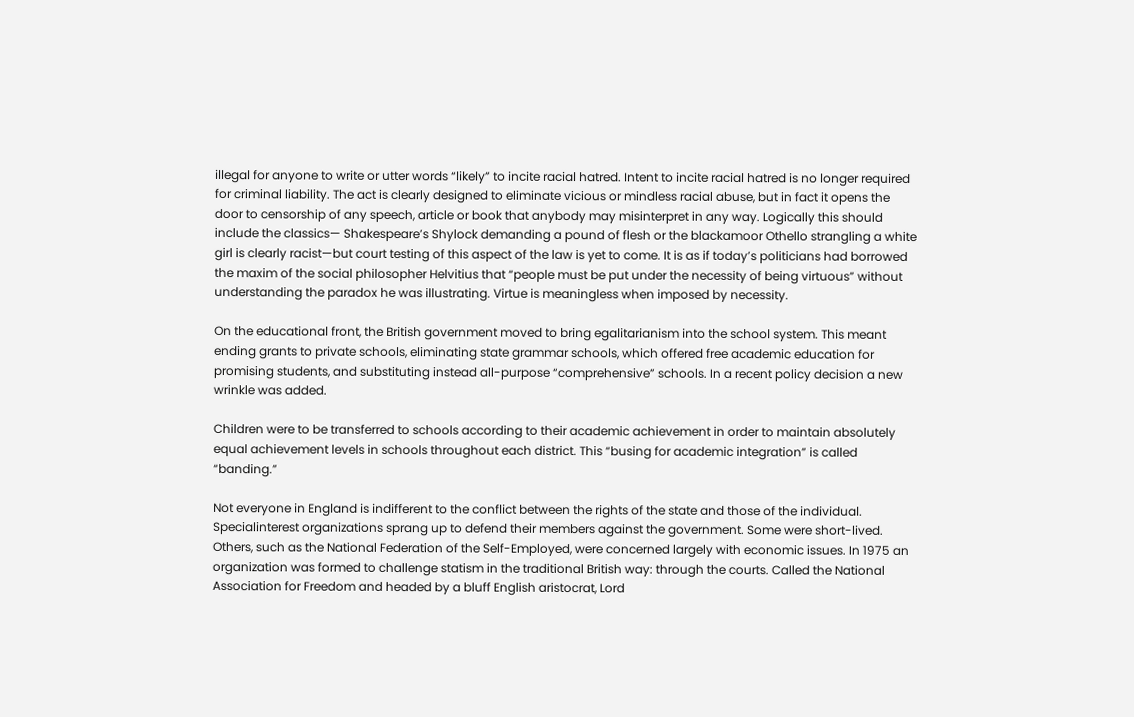illegal for anyone to write or utter words “likely” to incite racial hatred. Intent to incite racial hatred is no longer required for criminal liability. The act is clearly designed to eliminate vicious or mindless racial abuse, but in fact it opens the door to censorship of any speech, article or book that anybody may misinterpret in any way. Logically this should include the classics— Shakespeare’s Shylock demanding a pound of flesh or the blackamoor Othello strangling a white girl is clearly racist—but court testing of this aspect of the law is yet to come. It is as if today’s politicians had borrowed the maxim of the social philosopher Helvitius that “people must be put under the necessity of being virtuous” without understanding the paradox he was illustrating. Virtue is meaningless when imposed by necessity.

On the educational front, the British government moved to bring egalitarianism into the school system. This meant ending grants to private schools, eliminating state grammar schools, which offered free academic education for promising students, and substituting instead all-purpose “comprehensive” schools. In a recent policy decision a new wrinkle was added.

Children were to be transferred to schools according to their academic achievement in order to maintain absolutely equal achievement levels in schools throughout each district. This “busing for academic integration” is called “banding.”

Not everyone in England is indifferent to the conflict between the rights of the state and those of the individual. Specialinterest organizations sprang up to defend their members against the government. Some were short-lived. Others, such as the National Federation of the Self-Employed, were concerned largely with economic issues. In 1975 an organization was formed to challenge statism in the traditional British way: through the courts. Called the National Association for Freedom and headed by a bluff English aristocrat, Lord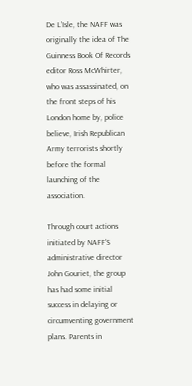De L’Isle, the NAFF was originally the idea of The Guinness Book Of Records editor Ross McWhirter, who was assassinated, on the front steps of his London home by, police believe, Irish Republican Army terrorists shortly before the formal launching of the association.

Through court actions initiated by NAFF’S administrative director John Gouriet, the group has had some initial success in delaying or circumventing government plans. Parents in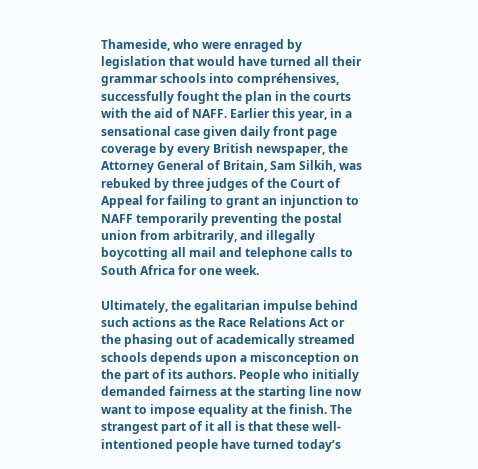Thameside, who were enraged by legislation that would have turned all their grammar schools into compréhensives, successfully fought the plan in the courts with the aid of NAFF. Earlier this year, in a sensational case given daily front page coverage by every British newspaper, the Attorney General of Britain, Sam Silkih, was rebuked by three judges of the Court of Appeal for failing to grant an injunction to NAFF temporarily preventing the postal union from arbitrarily, and illegally boycotting all mail and telephone calls to South Africa for one week.

Ultimately, the egalitarian impulse behind such actions as the Race Relations Act or the phasing out of academically streamed schools depends upon a misconception on the part of its authors. People who initially demanded fairness at the starting line now want to impose equality at the finish. The strangest part of it all is that these well-intentioned people have turned today’s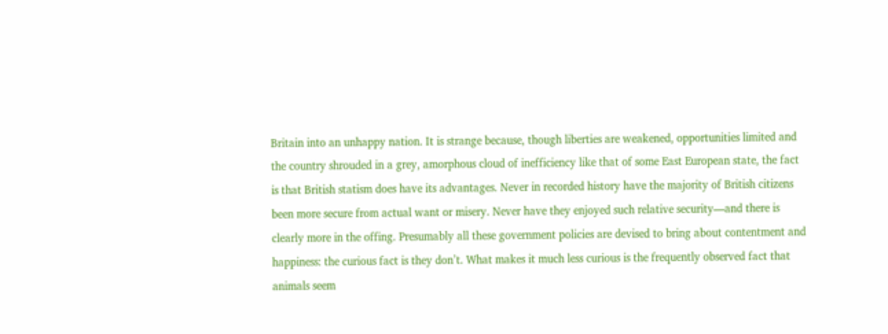Britain into an unhappy nation. It is strange because, though liberties are weakened, opportunities limited and the country shrouded in a grey, amorphous cloud of inefficiency like that of some East European state, the fact is that British statism does have its advantages. Never in recorded history have the majority of British citizens been more secure from actual want or misery. Never have they enjoyed such relative security—and there is clearly more in the offing. Presumably all these government policies are devised to bring about contentment and happiness: the curious fact is they don’t. What makes it much less curious is the frequently observed fact that animals seem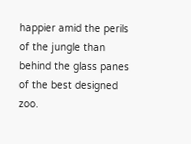happier amid the perils of the jungle than behind the glass panes of the best designed zoo.